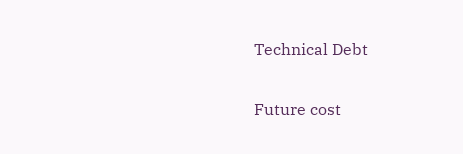Technical Debt

Future cost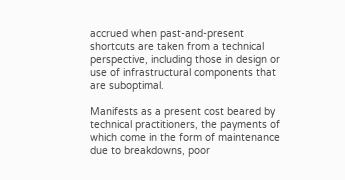accrued when past-and-present shortcuts are taken from a technical perspective, including those in design or use of infrastructural components that are suboptimal.

Manifests as a present cost beared by technical practitioners, the payments of which come in the form of maintenance due to breakdowns, poor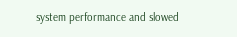system performance and slowed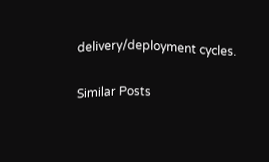delivery/deployment cycles.

Similar Posts